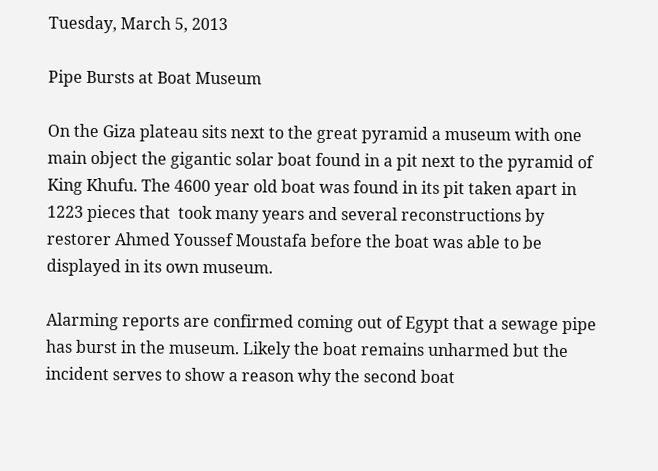Tuesday, March 5, 2013

Pipe Bursts at Boat Museum

On the Giza plateau sits next to the great pyramid a museum with one main object the gigantic solar boat found in a pit next to the pyramid of King Khufu. The 4600 year old boat was found in its pit taken apart in 1223 pieces that  took many years and several reconstructions by restorer Ahmed Youssef Moustafa before the boat was able to be displayed in its own museum.

Alarming reports are confirmed coming out of Egypt that a sewage pipe has burst in the museum. Likely the boat remains unharmed but the incident serves to show a reason why the second boat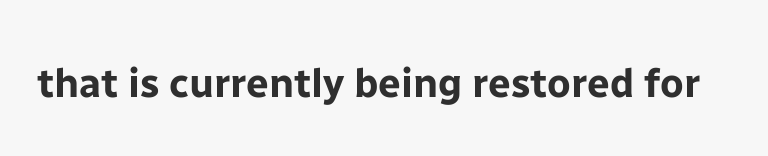that is currently being restored for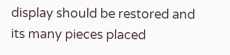display should be restored and its many pieces placed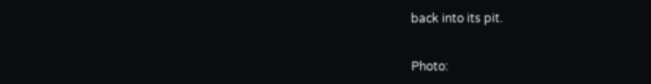back into its pit.


Photo: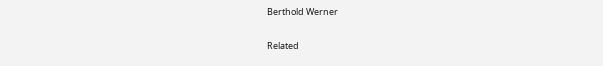Berthold Werner

Related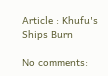Article : Khufu's Ships Burn

No comments: